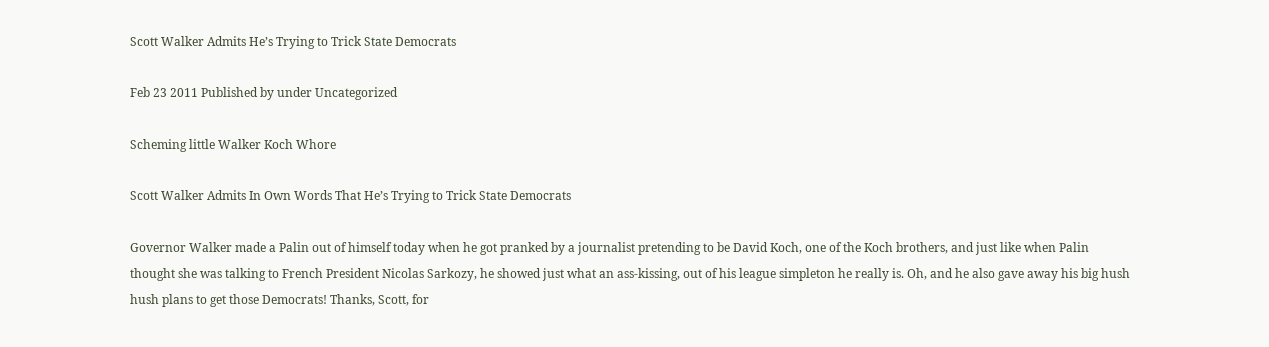Scott Walker Admits He’s Trying to Trick State Democrats

Feb 23 2011 Published by under Uncategorized

Scheming little Walker Koch Whore

Scott Walker Admits In Own Words That He’s Trying to Trick State Democrats

Governor Walker made a Palin out of himself today when he got pranked by a journalist pretending to be David Koch, one of the Koch brothers, and just like when Palin thought she was talking to French President Nicolas Sarkozy, he showed just what an ass-kissing, out of his league simpleton he really is. Oh, and he also gave away his big hush hush plans to get those Democrats! Thanks, Scott, for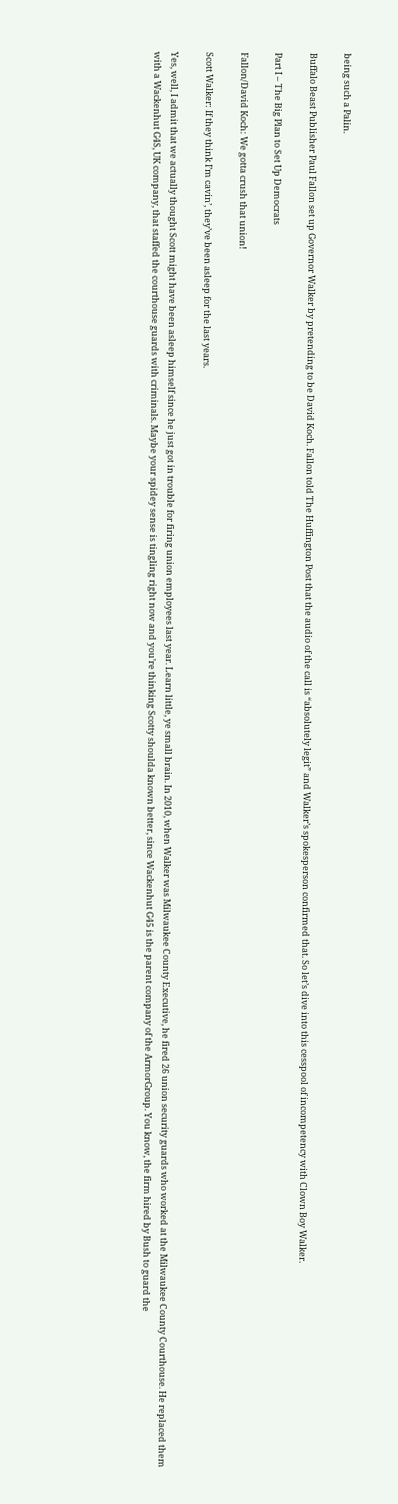being such a Palin.

Buffalo Beast Publisher Paul Fallon set up Governor Walker by pretending to be David Koch. Fallon told The Huffington Post that the audio of the call is “absolutely legit” and Walker’s spokesperson confirmed that. So let’s dive into this cesspool of incompetency with Clown Boy Walker.

Part I – The Big Plan to Set Up Democrats

Fallon/David Koch: We gotta crush that union!

Scott Walker: If they think I’m cavin’, they’ve been asleep for the last years.

Yes, well, I admit that we actually thought Scott might have been asleep himself since he just got in trouble for firing union employees last year. Learn little, ye small brain. In 2010, when Walker was Milwaukee County Executive, he fired 26 union security guards who worked at the Milwaukee County Courthouse. He replaced them with a Wackenhut G4S, UK company, that staffed the courthouse guards with criminals. Maybe your spidey sense is tingling right now and you’re thinking Scotty shoulda known better, since Wackenhut G45 is the parent company of the ArmorGroup. You know, the firm hired by Bush to guard the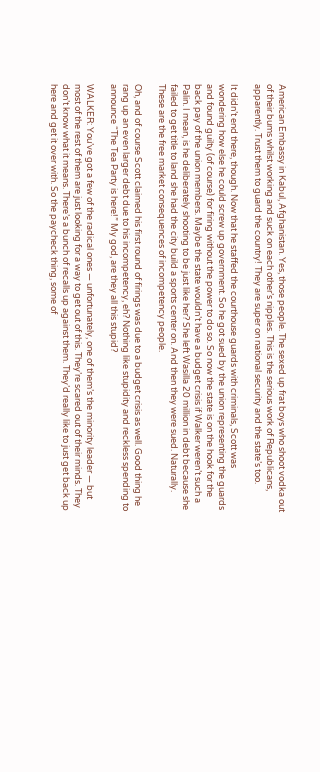American Embassy in Kabul, Afghanistan. Yes, those people. The sexed up frat boys who shoot vodka out of their bums whilst working and suck on each other’s nipples. This is the serious work of Republicans, apparently. Trust them to guard the country! They are super on national security and the state’s too.

It didn’t end there, though. Now that he staffed the courthouse guards with criminals, Scott was wondering how else he could screw up government. So he got sued by the union representing the guards and found guilty (of course) for firing without the power to do so. So now the state is on the hook for the back pay of the union members. Maybe the state wouldn’t have a budget crisis if Walker weren’t such a Palin. I mean, is he deliberately shooting to be just like her? She left Wasilla 20 million in debt because she failed to get title to land she had the city build a sports center on. And then they were sued. Naturally. These are the free market consequences of incompetency people.

Oh, and of course Scott claimed his first round of firings was due to a budget crisis as well. Good thing he rang up an even larger debt due to his incompetency, eh? Nothing like stupidity and reckless spending to announce “The Tea Party is here!” My god, are they all this stupid?

WALKER: You’ve got a few of the radical ones — unfortunately, one of them’s the minority leader — but most of the rest of them are just looking for a way to get out of this. They’re scared out of their minds. They don’t know what it means. There’s a bunch of recalls up against them. They’d really like to just get back up here and get it over with. So the paycheck thing, some of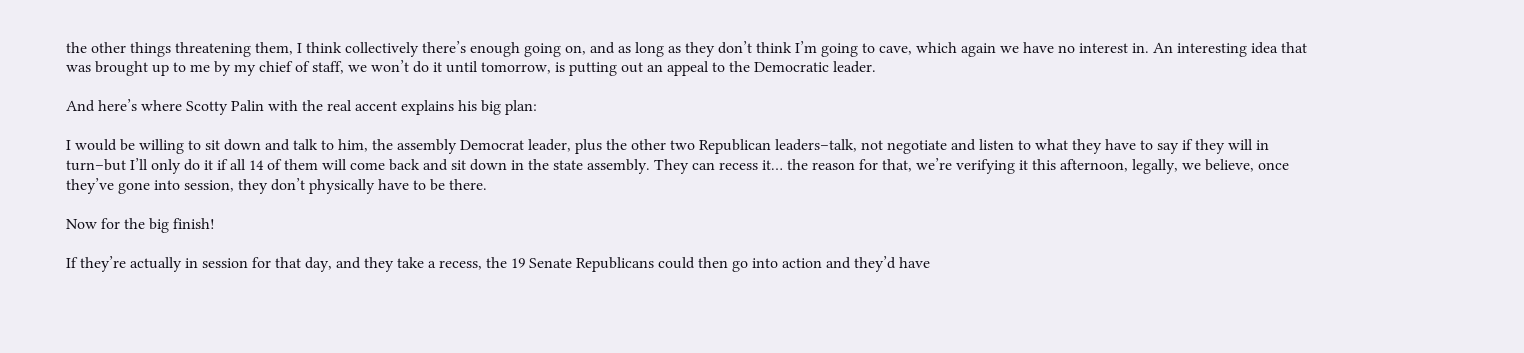the other things threatening them, I think collectively there’s enough going on, and as long as they don’t think I’m going to cave, which again we have no interest in. An interesting idea that was brought up to me by my chief of staff, we won’t do it until tomorrow, is putting out an appeal to the Democratic leader.

And here’s where Scotty Palin with the real accent explains his big plan:

I would be willing to sit down and talk to him, the assembly Democrat leader, plus the other two Republican leaders–talk, not negotiate and listen to what they have to say if they will in turn–but I’ll only do it if all 14 of them will come back and sit down in the state assembly. They can recess it… the reason for that, we’re verifying it this afternoon, legally, we believe, once they’ve gone into session, they don’t physically have to be there.

Now for the big finish!

If they’re actually in session for that day, and they take a recess, the 19 Senate Republicans could then go into action and they’d have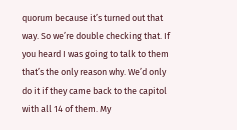quorum because it’s turned out that way. So we’re double checking that. If you heard I was going to talk to them that’s the only reason why. We’d only do it if they came back to the capitol with all 14 of them. My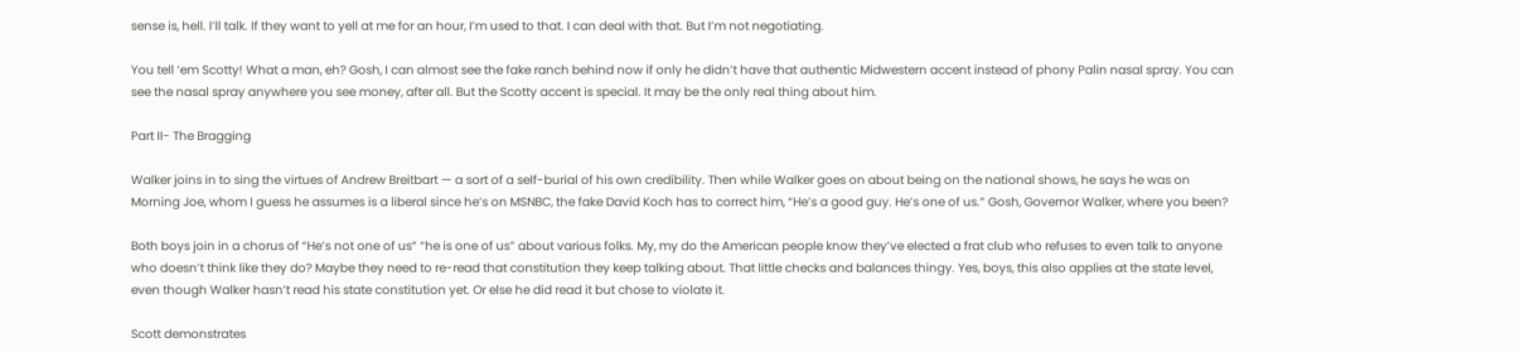sense is, hell. I’ll talk. If they want to yell at me for an hour, I’m used to that. I can deal with that. But I’m not negotiating.

You tell ‘em Scotty! What a man, eh? Gosh, I can almost see the fake ranch behind now if only he didn’t have that authentic Midwestern accent instead of phony Palin nasal spray. You can see the nasal spray anywhere you see money, after all. But the Scotty accent is special. It may be the only real thing about him.

Part II- The Bragging

Walker joins in to sing the virtues of Andrew Breitbart — a sort of a self-burial of his own credibility. Then while Walker goes on about being on the national shows, he says he was on Morning Joe, whom I guess he assumes is a liberal since he’s on MSNBC, the fake David Koch has to correct him, “He’s a good guy. He’s one of us.” Gosh, Governor Walker, where you been?

Both boys join in a chorus of “He’s not one of us” “he is one of us” about various folks. My, my do the American people know they’ve elected a frat club who refuses to even talk to anyone who doesn’t think like they do? Maybe they need to re-read that constitution they keep talking about. That little checks and balances thingy. Yes, boys, this also applies at the state level, even though Walker hasn’t read his state constitution yet. Or else he did read it but chose to violate it.

Scott demonstrates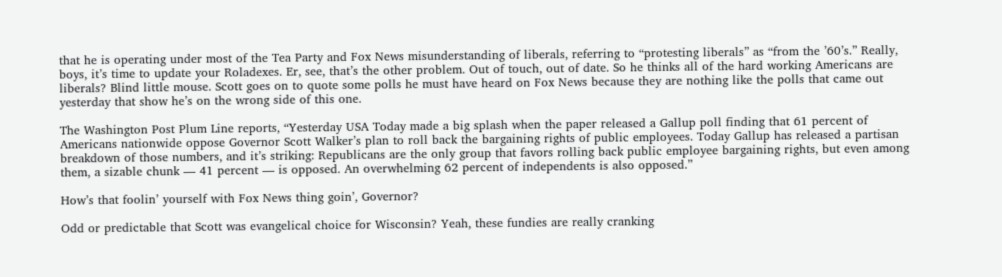that he is operating under most of the Tea Party and Fox News misunderstanding of liberals, referring to “protesting liberals” as “from the ’60’s.” Really, boys, it’s time to update your Roladexes. Er, see, that’s the other problem. Out of touch, out of date. So he thinks all of the hard working Americans are liberals? Blind little mouse. Scott goes on to quote some polls he must have heard on Fox News because they are nothing like the polls that came out yesterday that show he’s on the wrong side of this one.

The Washington Post Plum Line reports, “Yesterday USA Today made a big splash when the paper released a Gallup poll finding that 61 percent of Americans nationwide oppose Governor Scott Walker’s plan to roll back the bargaining rights of public employees. Today Gallup has released a partisan breakdown of those numbers, and it’s striking: Republicans are the only group that favors rolling back public employee bargaining rights, but even among them, a sizable chunk — 41 percent — is opposed. An overwhelming 62 percent of independents is also opposed.”

How’s that foolin’ yourself with Fox News thing goin’, Governor?

Odd or predictable that Scott was evangelical choice for Wisconsin? Yeah, these fundies are really cranking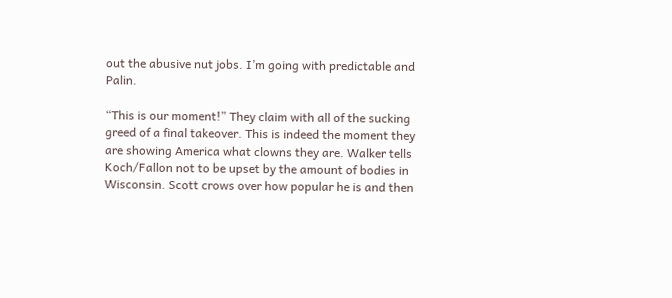out the abusive nut jobs. I’m going with predictable and Palin.

“This is our moment!” They claim with all of the sucking greed of a final takeover. This is indeed the moment they are showing America what clowns they are. Walker tells Koch/Fallon not to be upset by the amount of bodies in Wisconsin. Scott crows over how popular he is and then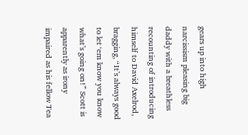gears up into high narcissism pleasing big daddy with a breathless recounting of introducing himself to David Axelrod, bragging, “It’s always good to let ‘em know you know what’s going on!” Scott is apparently as irony impaired as his fellow Tea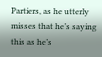Partiers, as he utterly misses that he’s saying this as he’s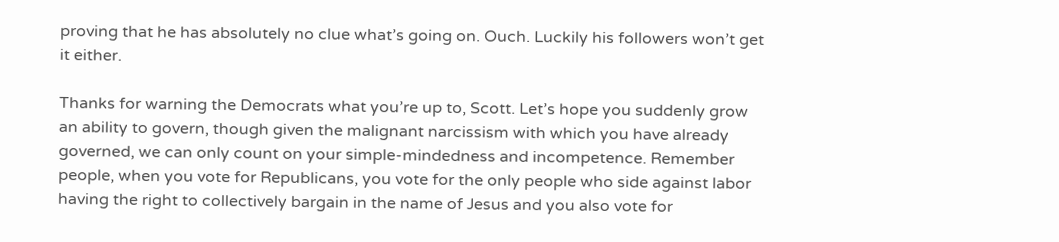proving that he has absolutely no clue what’s going on. Ouch. Luckily his followers won’t get it either.

Thanks for warning the Democrats what you’re up to, Scott. Let’s hope you suddenly grow an ability to govern, though given the malignant narcissism with which you have already governed, we can only count on your simple-mindedness and incompetence. Remember people, when you vote for Republicans, you vote for the only people who side against labor having the right to collectively bargain in the name of Jesus and you also vote for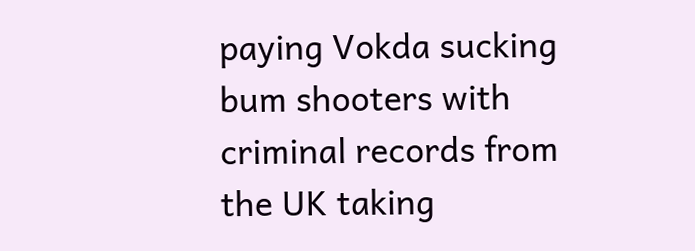paying Vokda sucking bum shooters with criminal records from the UK taking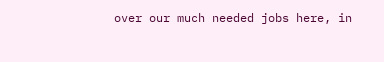over our much needed jobs here, in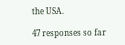the USA.

47 responses so far